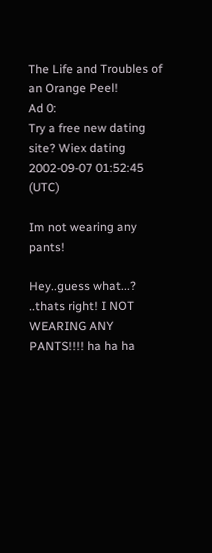The Life and Troubles of an Orange Peel!
Ad 0:
Try a free new dating site? Wiex dating
2002-09-07 01:52:45 (UTC)

Im not wearing any pants!

Hey..guess what...? ..thats right! I NOT WEARING ANY
PANTS!!!! ha ha ha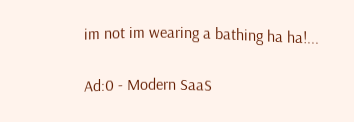im not im wearing a bathing ha ha!...

Ad:0 - Modern SaaS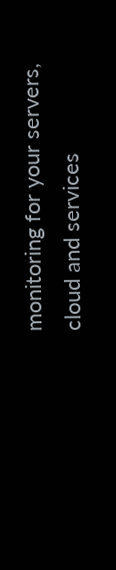monitoring for your servers, cloud and services